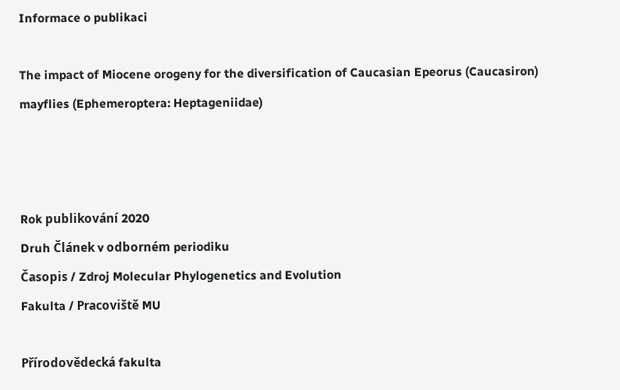Informace o publikaci

The impact of Miocene orogeny for the diversification of Caucasian Epeorus (Caucasiron) mayflies (Ephemeroptera: Heptageniidae)



Rok publikování 2020
Druh Článek v odborném periodiku
Časopis / Zdroj Molecular Phylogenetics and Evolution
Fakulta / Pracoviště MU

Přírodovědecká fakulta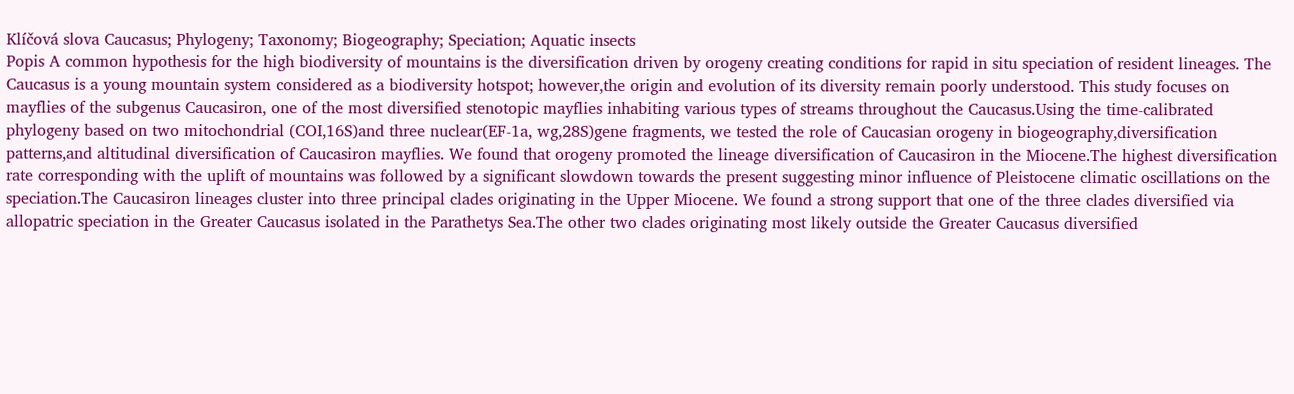Klíčová slova Caucasus; Phylogeny; Taxonomy; Biogeography; Speciation; Aquatic insects
Popis A common hypothesis for the high biodiversity of mountains is the diversification driven by orogeny creating conditions for rapid in situ speciation of resident lineages. The Caucasus is a young mountain system considered as a biodiversity hotspot; however,the origin and evolution of its diversity remain poorly understood. This study focuses on mayflies of the subgenus Caucasiron, one of the most diversified stenotopic mayflies inhabiting various types of streams throughout the Caucasus.Using the time-calibrated phylogeny based on two mitochondrial (COI,16S)and three nuclear(EF-1a, wg,28S)gene fragments, we tested the role of Caucasian orogeny in biogeography,diversification patterns,and altitudinal diversification of Caucasiron mayflies. We found that orogeny promoted the lineage diversification of Caucasiron in the Miocene.The highest diversification rate corresponding with the uplift of mountains was followed by a significant slowdown towards the present suggesting minor influence of Pleistocene climatic oscillations on the speciation.The Caucasiron lineages cluster into three principal clades originating in the Upper Miocene. We found a strong support that one of the three clades diversified via allopatric speciation in the Greater Caucasus isolated in the Parathetys Sea.The other two clades originating most likely outside the Greater Caucasus diversified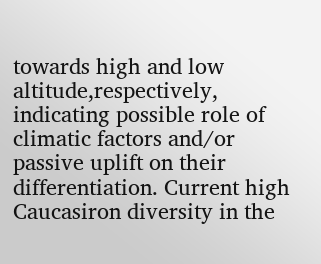towards high and low altitude,respectively, indicating possible role of climatic factors and/or passive uplift on their differentiation. Current high Caucasiron diversity in the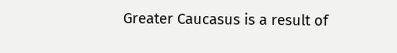Greater Caucasus is a result of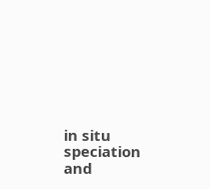in situ speciation and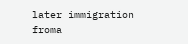later immigration froma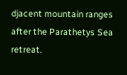djacent mountain ranges after the Parathetys Sea retreat.